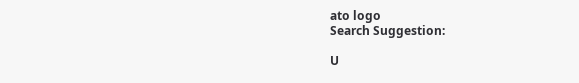ato logo
Search Suggestion:

U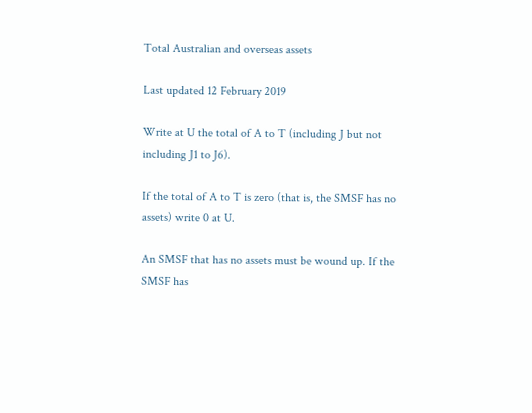Total Australian and overseas assets

Last updated 12 February 2019

Write at U the total of A to T (including J but not including J1 to J6).

If the total of A to T is zero (that is, the SMSF has no assets) write 0 at U.

An SMSF that has no assets must be wound up. If the SMSF has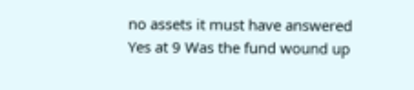no assets it must have answered Yes at 9 Was the fund wound up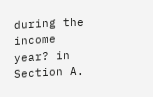during the income year? in Section A.